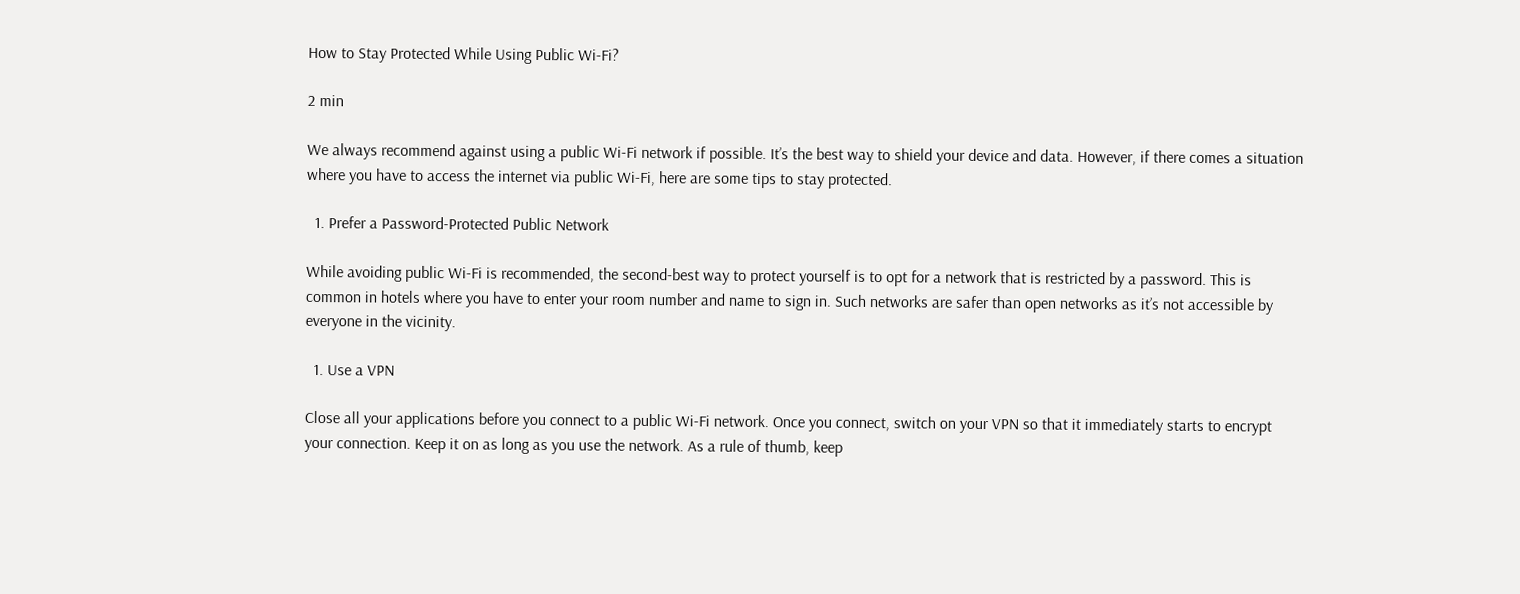How to Stay Protected While Using Public Wi-Fi?

2 min

We always recommend against using a public Wi-Fi network if possible. It’s the best way to shield your device and data. However, if there comes a situation where you have to access the internet via public Wi-Fi, here are some tips to stay protected.

  1. Prefer a Password-Protected Public Network

While avoiding public Wi-Fi is recommended, the second-best way to protect yourself is to opt for a network that is restricted by a password. This is common in hotels where you have to enter your room number and name to sign in. Such networks are safer than open networks as it’s not accessible by everyone in the vicinity.

  1. Use a VPN

Close all your applications before you connect to a public Wi-Fi network. Once you connect, switch on your VPN so that it immediately starts to encrypt your connection. Keep it on as long as you use the network. As a rule of thumb, keep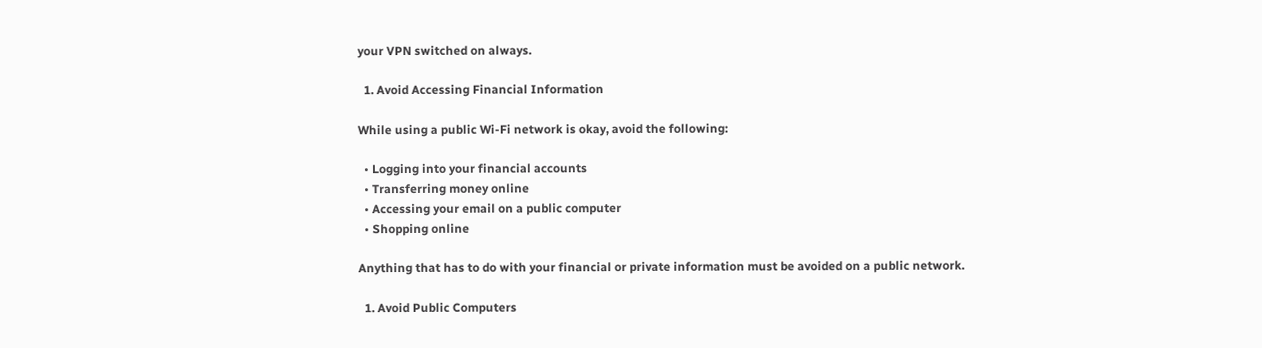your VPN switched on always.

  1. Avoid Accessing Financial Information

While using a public Wi-Fi network is okay, avoid the following:

  • Logging into your financial accounts
  • Transferring money online
  • Accessing your email on a public computer
  • Shopping online

Anything that has to do with your financial or private information must be avoided on a public network.

  1. Avoid Public Computers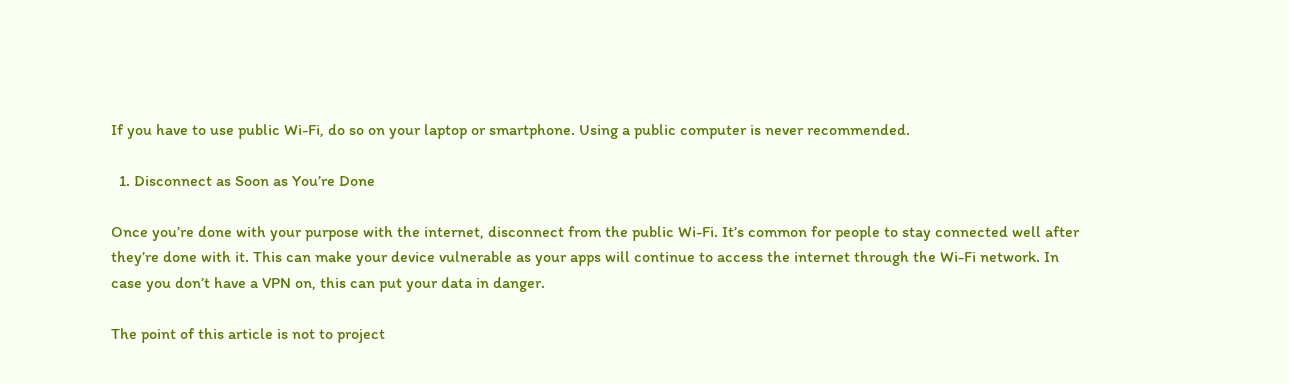If you have to use public Wi-Fi, do so on your laptop or smartphone. Using a public computer is never recommended.

  1. Disconnect as Soon as You’re Done

Once you’re done with your purpose with the internet, disconnect from the public Wi-Fi. It’s common for people to stay connected well after they’re done with it. This can make your device vulnerable as your apps will continue to access the internet through the Wi-Fi network. In case you don’t have a VPN on, this can put your data in danger.

The point of this article is not to project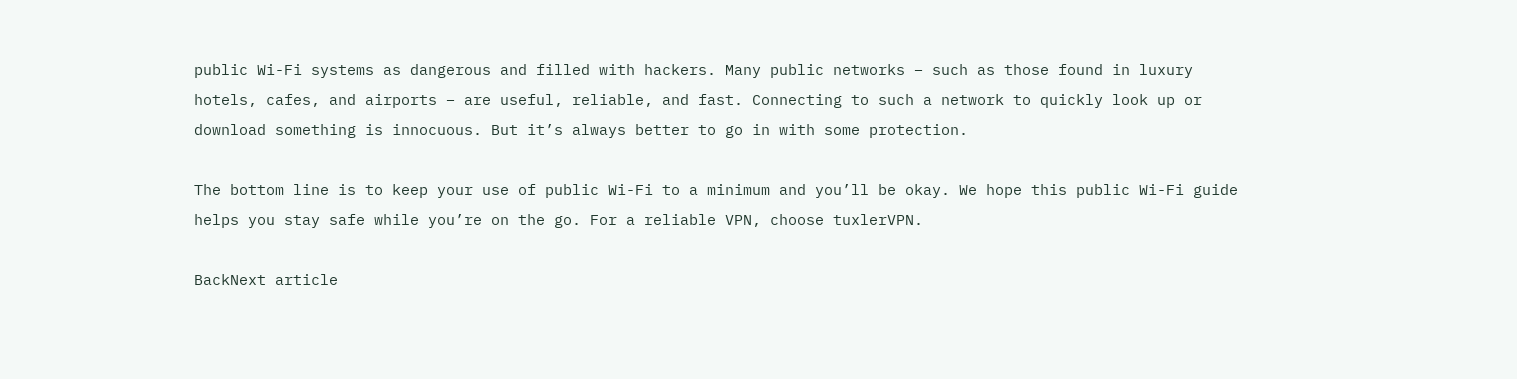public Wi-Fi systems as dangerous and filled with hackers. Many public networks – such as those found in luxury hotels, cafes, and airports – are useful, reliable, and fast. Connecting to such a network to quickly look up or download something is innocuous. But it’s always better to go in with some protection.

The bottom line is to keep your use of public Wi-Fi to a minimum and you’ll be okay. We hope this public Wi-Fi guide helps you stay safe while you’re on the go. For a reliable VPN, choose tuxlerVPN.

BackNext article